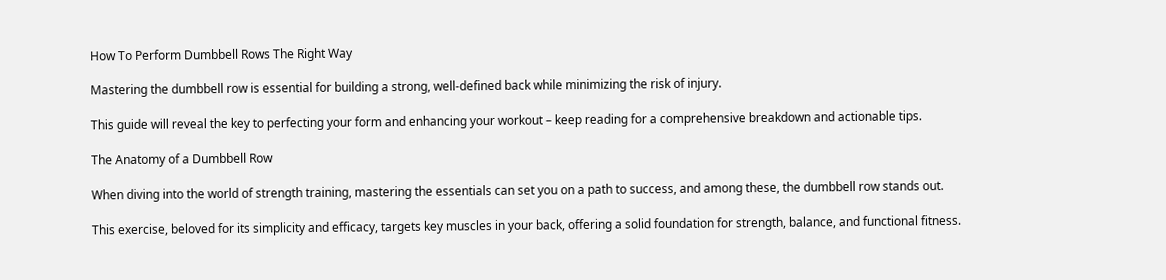How To Perform Dumbbell Rows The Right Way

Mastering the dumbbell row is essential for building a strong, well-defined back while minimizing the risk of injury.

This guide will reveal the key to perfecting your form and enhancing your workout – keep reading for a comprehensive breakdown and actionable tips.

The Anatomy of a Dumbbell Row

When diving into the world of strength training, mastering the essentials can set you on a path to success, and among these, the dumbbell row stands out.

This exercise, beloved for its simplicity and efficacy, targets key muscles in your back, offering a solid foundation for strength, balance, and functional fitness.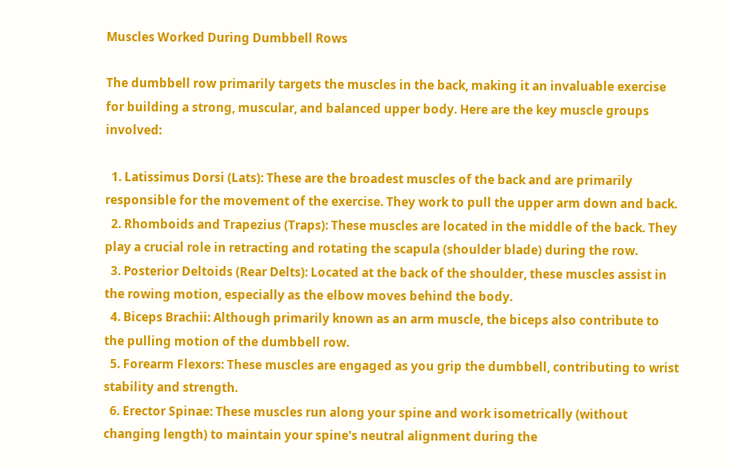Muscles Worked During Dumbbell Rows

The dumbbell row primarily targets the muscles in the back, making it an invaluable exercise for building a strong, muscular, and balanced upper body. Here are the key muscle groups involved:

  1. Latissimus Dorsi (Lats): These are the broadest muscles of the back and are primarily responsible for the movement of the exercise. They work to pull the upper arm down and back.
  2. Rhomboids and Trapezius (Traps): These muscles are located in the middle of the back. They play a crucial role in retracting and rotating the scapula (shoulder blade) during the row.
  3. Posterior Deltoids (Rear Delts): Located at the back of the shoulder, these muscles assist in the rowing motion, especially as the elbow moves behind the body.
  4. Biceps Brachii: Although primarily known as an arm muscle, the biceps also contribute to the pulling motion of the dumbbell row.
  5. Forearm Flexors: These muscles are engaged as you grip the dumbbell, contributing to wrist stability and strength.
  6. Erector Spinae: These muscles run along your spine and work isometrically (without changing length) to maintain your spine's neutral alignment during the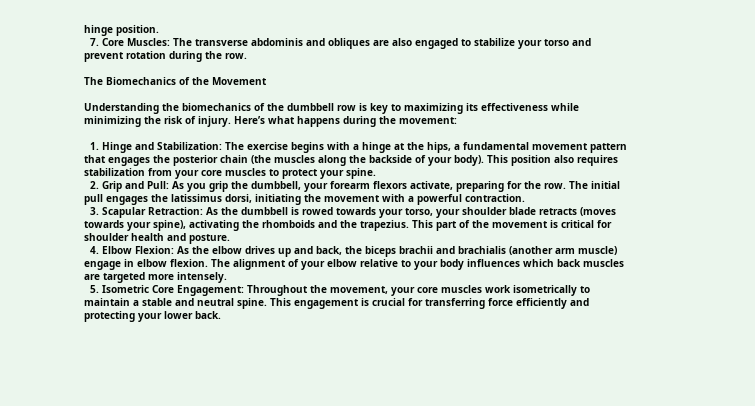hinge position.
  7. Core Muscles: The transverse abdominis and obliques are also engaged to stabilize your torso and prevent rotation during the row.

The Biomechanics of the Movement

Understanding the biomechanics of the dumbbell row is key to maximizing its effectiveness while minimizing the risk of injury. Here’s what happens during the movement:

  1. Hinge and Stabilization: The exercise begins with a hinge at the hips, a fundamental movement pattern that engages the posterior chain (the muscles along the backside of your body). This position also requires stabilization from your core muscles to protect your spine.
  2. Grip and Pull: As you grip the dumbbell, your forearm flexors activate, preparing for the row. The initial pull engages the latissimus dorsi, initiating the movement with a powerful contraction.
  3. Scapular Retraction: As the dumbbell is rowed towards your torso, your shoulder blade retracts (moves towards your spine), activating the rhomboids and the trapezius. This part of the movement is critical for shoulder health and posture.
  4. Elbow Flexion: As the elbow drives up and back, the biceps brachii and brachialis (another arm muscle) engage in elbow flexion. The alignment of your elbow relative to your body influences which back muscles are targeted more intensely.
  5. Isometric Core Engagement: Throughout the movement, your core muscles work isometrically to maintain a stable and neutral spine. This engagement is crucial for transferring force efficiently and protecting your lower back.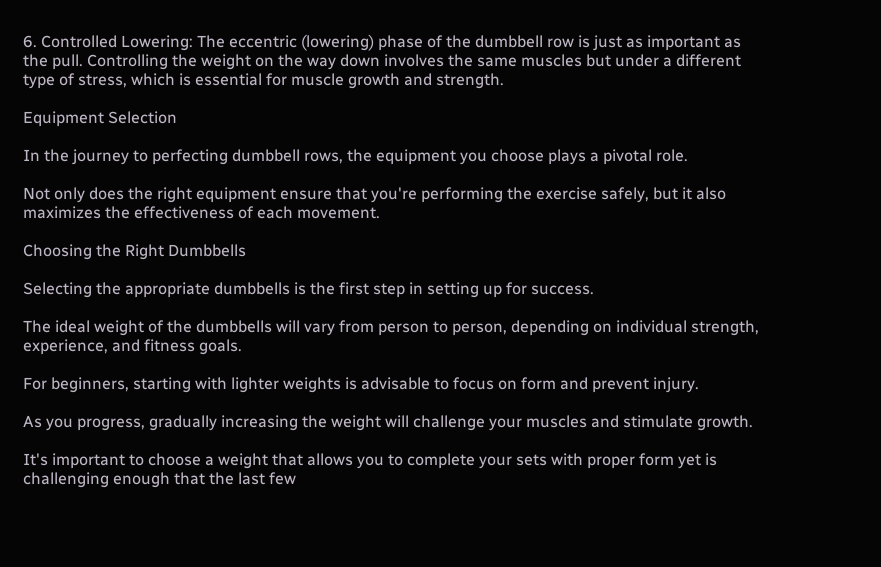6. Controlled Lowering: The eccentric (lowering) phase of the dumbbell row is just as important as the pull. Controlling the weight on the way down involves the same muscles but under a different type of stress, which is essential for muscle growth and strength.

Equipment Selection

In the journey to perfecting dumbbell rows, the equipment you choose plays a pivotal role.

Not only does the right equipment ensure that you're performing the exercise safely, but it also maximizes the effectiveness of each movement.

Choosing the Right Dumbbells

Selecting the appropriate dumbbells is the first step in setting up for success.

The ideal weight of the dumbbells will vary from person to person, depending on individual strength, experience, and fitness goals.

For beginners, starting with lighter weights is advisable to focus on form and prevent injury.

As you progress, gradually increasing the weight will challenge your muscles and stimulate growth.

It's important to choose a weight that allows you to complete your sets with proper form yet is challenging enough that the last few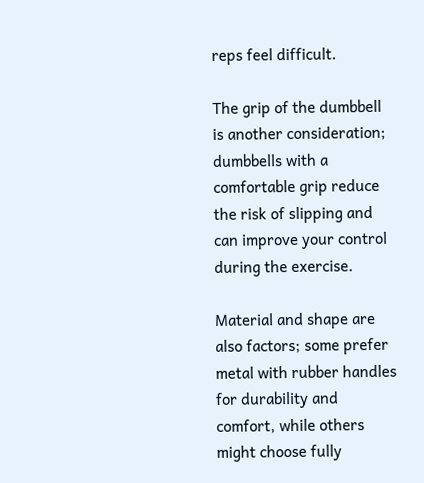reps feel difficult.

The grip of the dumbbell is another consideration; dumbbells with a comfortable grip reduce the risk of slipping and can improve your control during the exercise.

Material and shape are also factors; some prefer metal with rubber handles for durability and comfort, while others might choose fully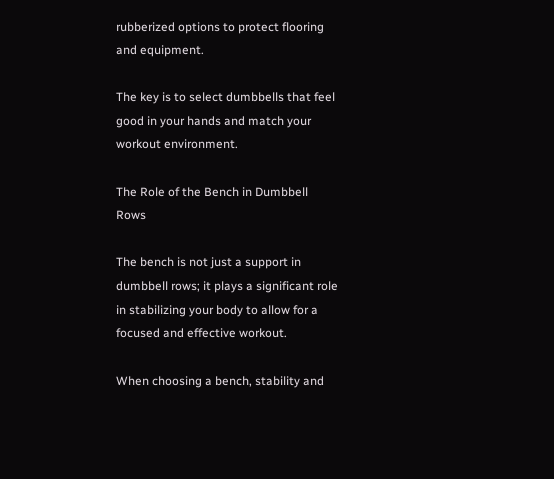rubberized options to protect flooring and equipment.

The key is to select dumbbells that feel good in your hands and match your workout environment.

The Role of the Bench in Dumbbell Rows

The bench is not just a support in dumbbell rows; it plays a significant role in stabilizing your body to allow for a focused and effective workout.

When choosing a bench, stability and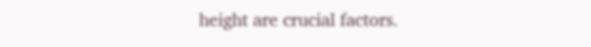height are crucial factors.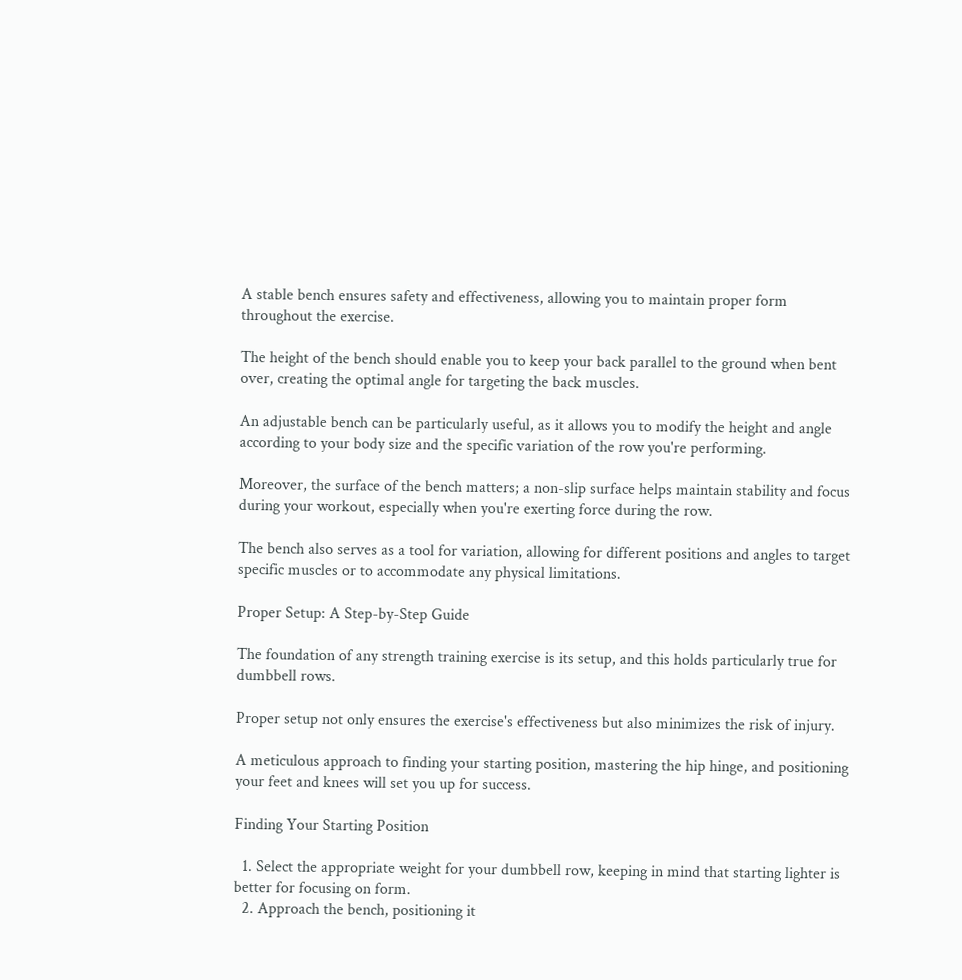A stable bench ensures safety and effectiveness, allowing you to maintain proper form throughout the exercise.

The height of the bench should enable you to keep your back parallel to the ground when bent over, creating the optimal angle for targeting the back muscles.

An adjustable bench can be particularly useful, as it allows you to modify the height and angle according to your body size and the specific variation of the row you're performing.

Moreover, the surface of the bench matters; a non-slip surface helps maintain stability and focus during your workout, especially when you're exerting force during the row.

The bench also serves as a tool for variation, allowing for different positions and angles to target specific muscles or to accommodate any physical limitations.

Proper Setup: A Step-by-Step Guide

The foundation of any strength training exercise is its setup, and this holds particularly true for dumbbell rows.

Proper setup not only ensures the exercise's effectiveness but also minimizes the risk of injury.

A meticulous approach to finding your starting position, mastering the hip hinge, and positioning your feet and knees will set you up for success.

Finding Your Starting Position

  1. Select the appropriate weight for your dumbbell row, keeping in mind that starting lighter is better for focusing on form.
  2. Approach the bench, positioning it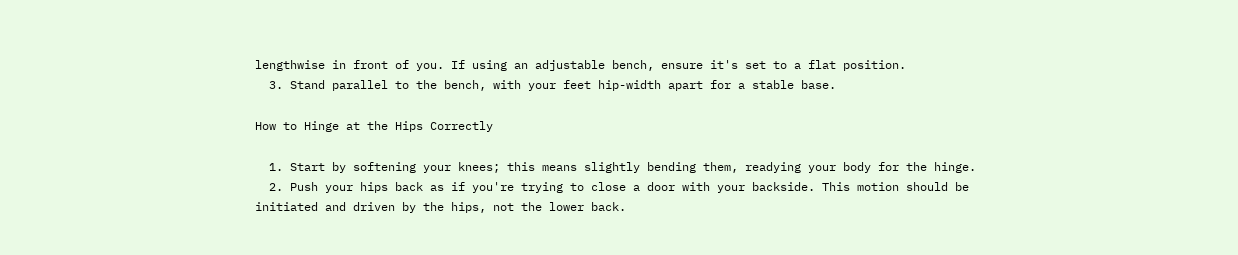lengthwise in front of you. If using an adjustable bench, ensure it's set to a flat position.
  3. Stand parallel to the bench, with your feet hip-width apart for a stable base.

How to Hinge at the Hips Correctly

  1. Start by softening your knees; this means slightly bending them, readying your body for the hinge.
  2. Push your hips back as if you're trying to close a door with your backside. This motion should be initiated and driven by the hips, not the lower back.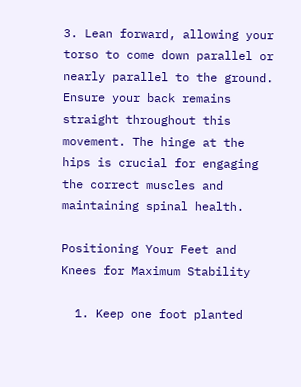3. Lean forward, allowing your torso to come down parallel or nearly parallel to the ground. Ensure your back remains straight throughout this movement. The hinge at the hips is crucial for engaging the correct muscles and maintaining spinal health.

Positioning Your Feet and Knees for Maximum Stability

  1. Keep one foot planted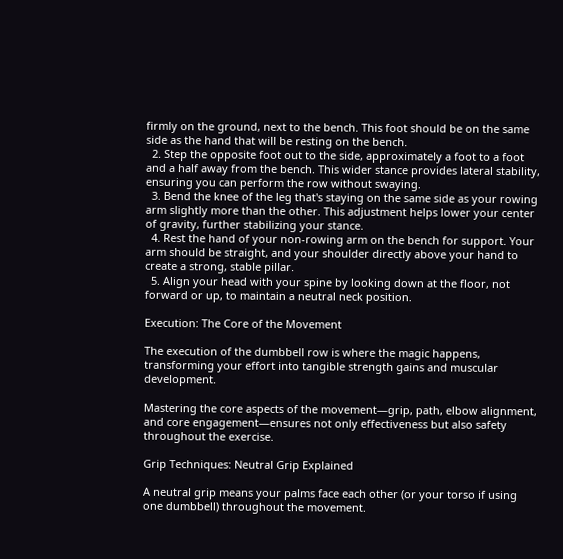firmly on the ground, next to the bench. This foot should be on the same side as the hand that will be resting on the bench.
  2. Step the opposite foot out to the side, approximately a foot to a foot and a half away from the bench. This wider stance provides lateral stability, ensuring you can perform the row without swaying.
  3. Bend the knee of the leg that's staying on the same side as your rowing arm slightly more than the other. This adjustment helps lower your center of gravity, further stabilizing your stance.
  4. Rest the hand of your non-rowing arm on the bench for support. Your arm should be straight, and your shoulder directly above your hand to create a strong, stable pillar.
  5. Align your head with your spine by looking down at the floor, not forward or up, to maintain a neutral neck position.

Execution: The Core of the Movement

The execution of the dumbbell row is where the magic happens, transforming your effort into tangible strength gains and muscular development.

Mastering the core aspects of the movement—grip, path, elbow alignment, and core engagement—ensures not only effectiveness but also safety throughout the exercise.

Grip Techniques: Neutral Grip Explained

A neutral grip means your palms face each other (or your torso if using one dumbbell) throughout the movement.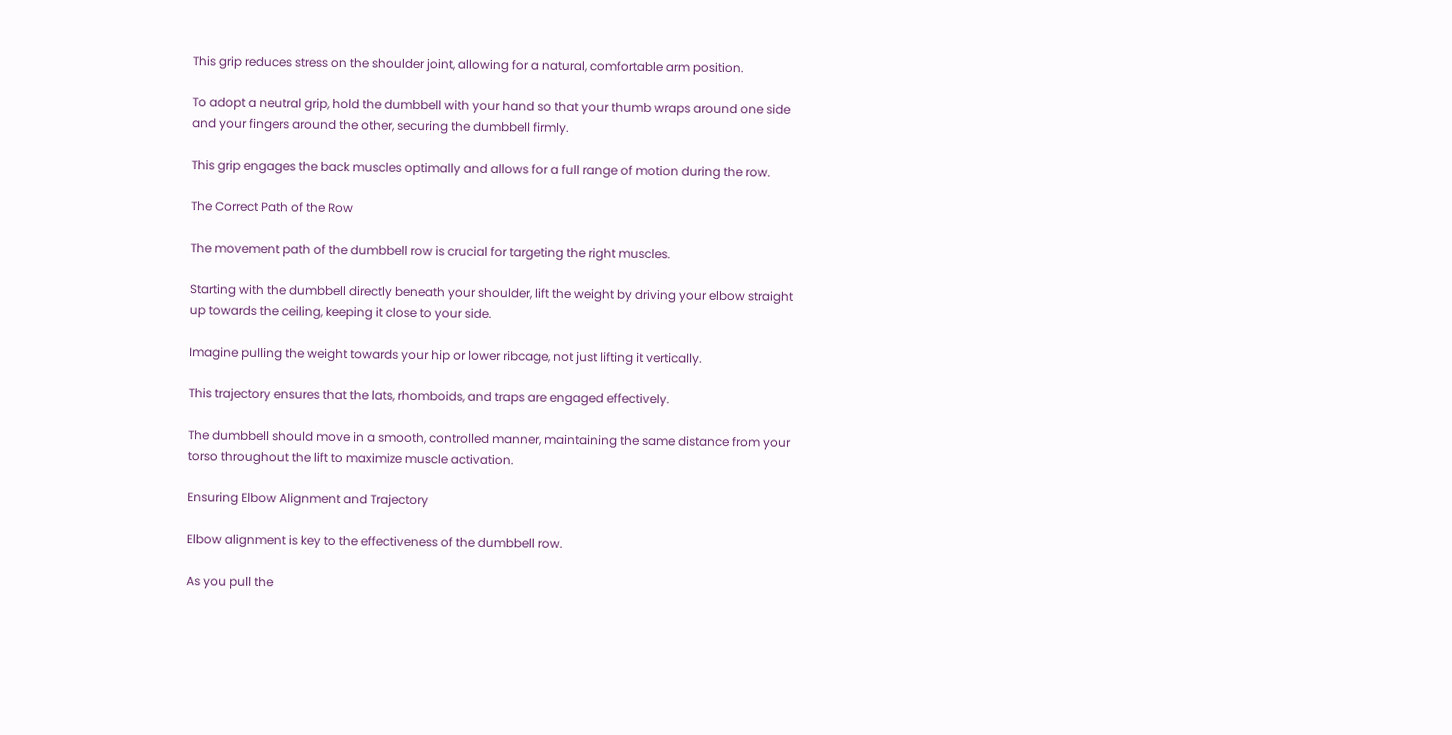This grip reduces stress on the shoulder joint, allowing for a natural, comfortable arm position.

To adopt a neutral grip, hold the dumbbell with your hand so that your thumb wraps around one side and your fingers around the other, securing the dumbbell firmly.

This grip engages the back muscles optimally and allows for a full range of motion during the row.

The Correct Path of the Row

The movement path of the dumbbell row is crucial for targeting the right muscles.

Starting with the dumbbell directly beneath your shoulder, lift the weight by driving your elbow straight up towards the ceiling, keeping it close to your side.

Imagine pulling the weight towards your hip or lower ribcage, not just lifting it vertically.

This trajectory ensures that the lats, rhomboids, and traps are engaged effectively.

The dumbbell should move in a smooth, controlled manner, maintaining the same distance from your torso throughout the lift to maximize muscle activation.

Ensuring Elbow Alignment and Trajectory

Elbow alignment is key to the effectiveness of the dumbbell row.

As you pull the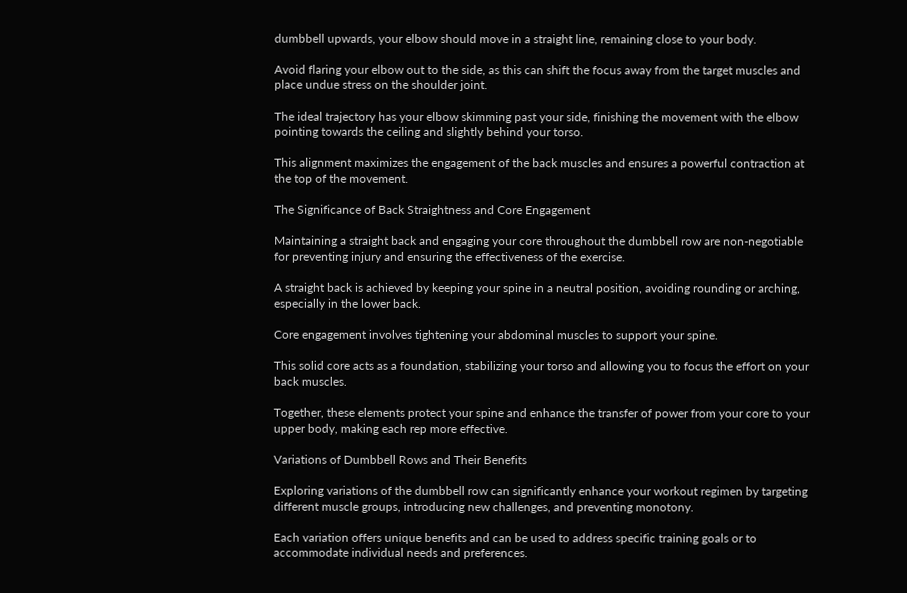dumbbell upwards, your elbow should move in a straight line, remaining close to your body.

Avoid flaring your elbow out to the side, as this can shift the focus away from the target muscles and place undue stress on the shoulder joint.

The ideal trajectory has your elbow skimming past your side, finishing the movement with the elbow pointing towards the ceiling and slightly behind your torso.

This alignment maximizes the engagement of the back muscles and ensures a powerful contraction at the top of the movement.

The Significance of Back Straightness and Core Engagement

Maintaining a straight back and engaging your core throughout the dumbbell row are non-negotiable for preventing injury and ensuring the effectiveness of the exercise.

A straight back is achieved by keeping your spine in a neutral position, avoiding rounding or arching, especially in the lower back.

Core engagement involves tightening your abdominal muscles to support your spine.

This solid core acts as a foundation, stabilizing your torso and allowing you to focus the effort on your back muscles.

Together, these elements protect your spine and enhance the transfer of power from your core to your upper body, making each rep more effective.

Variations of Dumbbell Rows and Their Benefits

Exploring variations of the dumbbell row can significantly enhance your workout regimen by targeting different muscle groups, introducing new challenges, and preventing monotony.

Each variation offers unique benefits and can be used to address specific training goals or to accommodate individual needs and preferences.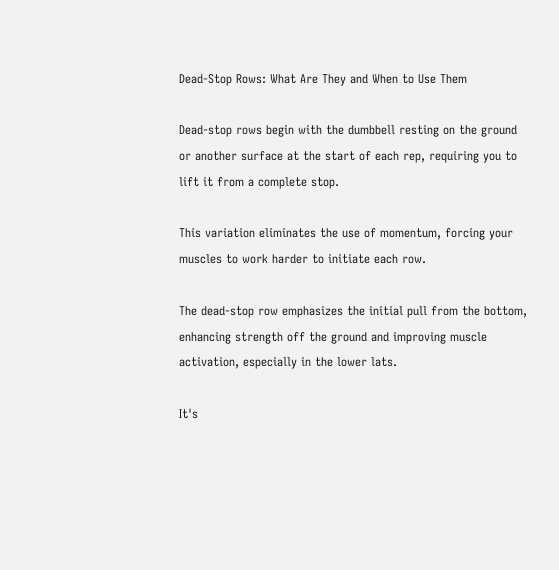Dead-Stop Rows: What Are They and When to Use Them

Dead-stop rows begin with the dumbbell resting on the ground or another surface at the start of each rep, requiring you to lift it from a complete stop.

This variation eliminates the use of momentum, forcing your muscles to work harder to initiate each row.

The dead-stop row emphasizes the initial pull from the bottom, enhancing strength off the ground and improving muscle activation, especially in the lower lats.

It's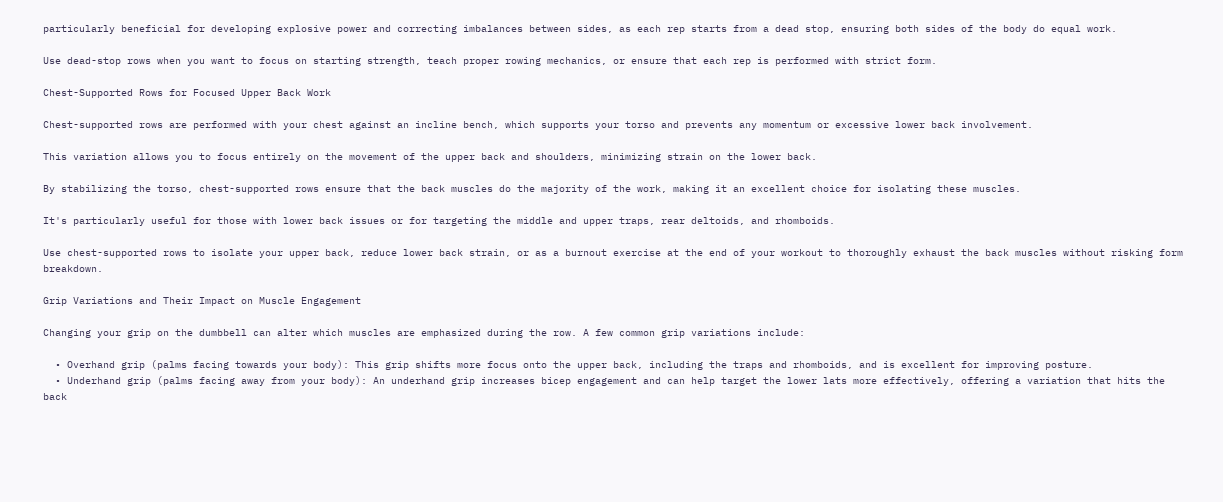particularly beneficial for developing explosive power and correcting imbalances between sides, as each rep starts from a dead stop, ensuring both sides of the body do equal work.

Use dead-stop rows when you want to focus on starting strength, teach proper rowing mechanics, or ensure that each rep is performed with strict form.

Chest-Supported Rows for Focused Upper Back Work

Chest-supported rows are performed with your chest against an incline bench, which supports your torso and prevents any momentum or excessive lower back involvement.

This variation allows you to focus entirely on the movement of the upper back and shoulders, minimizing strain on the lower back.

By stabilizing the torso, chest-supported rows ensure that the back muscles do the majority of the work, making it an excellent choice for isolating these muscles.

It's particularly useful for those with lower back issues or for targeting the middle and upper traps, rear deltoids, and rhomboids.

Use chest-supported rows to isolate your upper back, reduce lower back strain, or as a burnout exercise at the end of your workout to thoroughly exhaust the back muscles without risking form breakdown.

Grip Variations and Their Impact on Muscle Engagement

Changing your grip on the dumbbell can alter which muscles are emphasized during the row. A few common grip variations include:

  • Overhand grip (palms facing towards your body): This grip shifts more focus onto the upper back, including the traps and rhomboids, and is excellent for improving posture.
  • Underhand grip (palms facing away from your body): An underhand grip increases bicep engagement and can help target the lower lats more effectively, offering a variation that hits the back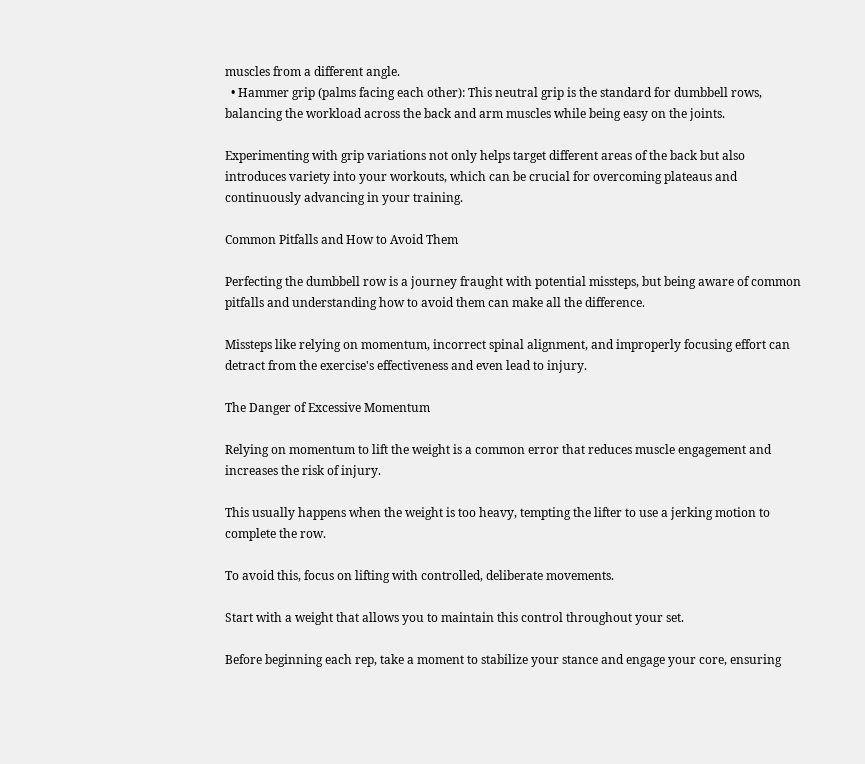muscles from a different angle.
  • Hammer grip (palms facing each other): This neutral grip is the standard for dumbbell rows, balancing the workload across the back and arm muscles while being easy on the joints.

Experimenting with grip variations not only helps target different areas of the back but also introduces variety into your workouts, which can be crucial for overcoming plateaus and continuously advancing in your training.

Common Pitfalls and How to Avoid Them

Perfecting the dumbbell row is a journey fraught with potential missteps, but being aware of common pitfalls and understanding how to avoid them can make all the difference.

Missteps like relying on momentum, incorrect spinal alignment, and improperly focusing effort can detract from the exercise's effectiveness and even lead to injury.

The Danger of Excessive Momentum

Relying on momentum to lift the weight is a common error that reduces muscle engagement and increases the risk of injury.

This usually happens when the weight is too heavy, tempting the lifter to use a jerking motion to complete the row.

To avoid this, focus on lifting with controlled, deliberate movements.

Start with a weight that allows you to maintain this control throughout your set.

Before beginning each rep, take a moment to stabilize your stance and engage your core, ensuring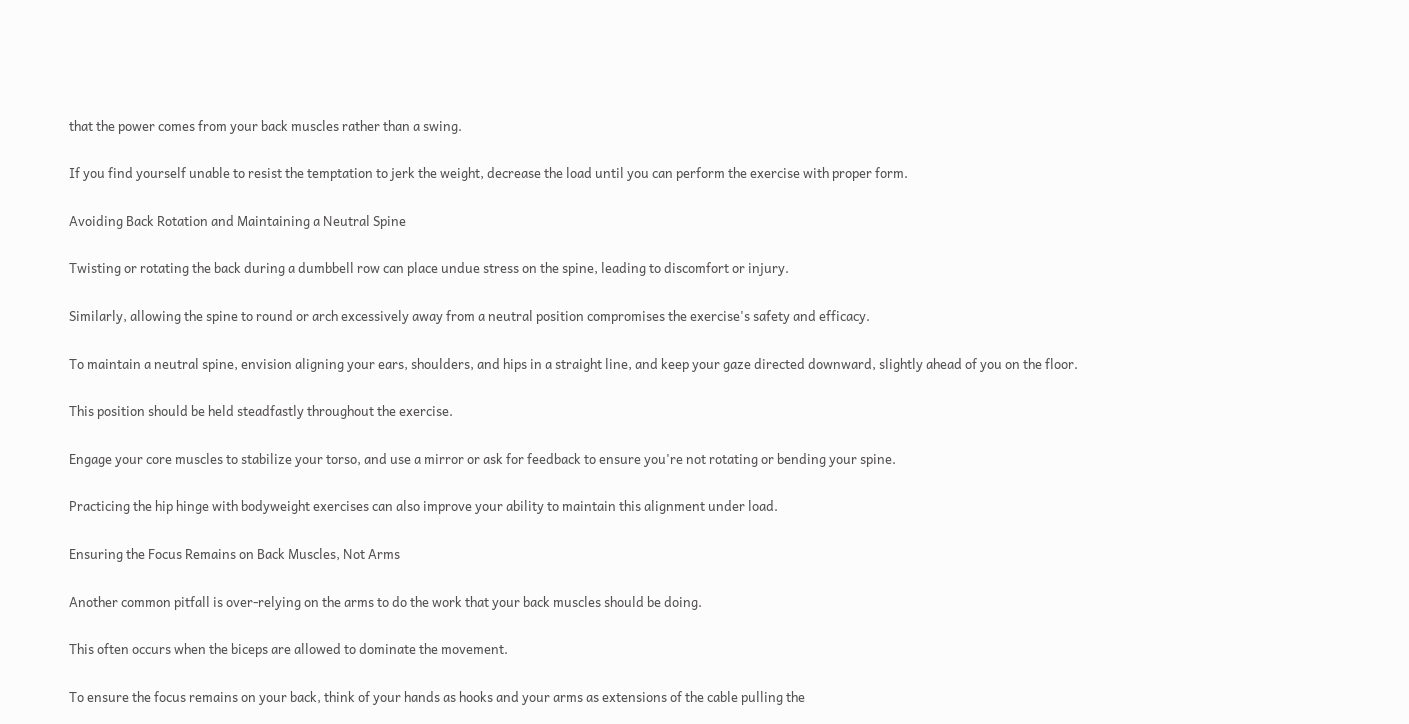that the power comes from your back muscles rather than a swing.

If you find yourself unable to resist the temptation to jerk the weight, decrease the load until you can perform the exercise with proper form.

Avoiding Back Rotation and Maintaining a Neutral Spine

Twisting or rotating the back during a dumbbell row can place undue stress on the spine, leading to discomfort or injury.

Similarly, allowing the spine to round or arch excessively away from a neutral position compromises the exercise's safety and efficacy.

To maintain a neutral spine, envision aligning your ears, shoulders, and hips in a straight line, and keep your gaze directed downward, slightly ahead of you on the floor.

This position should be held steadfastly throughout the exercise.

Engage your core muscles to stabilize your torso, and use a mirror or ask for feedback to ensure you're not rotating or bending your spine.

Practicing the hip hinge with bodyweight exercises can also improve your ability to maintain this alignment under load.

Ensuring the Focus Remains on Back Muscles, Not Arms

Another common pitfall is over-relying on the arms to do the work that your back muscles should be doing.

This often occurs when the biceps are allowed to dominate the movement.

To ensure the focus remains on your back, think of your hands as hooks and your arms as extensions of the cable pulling the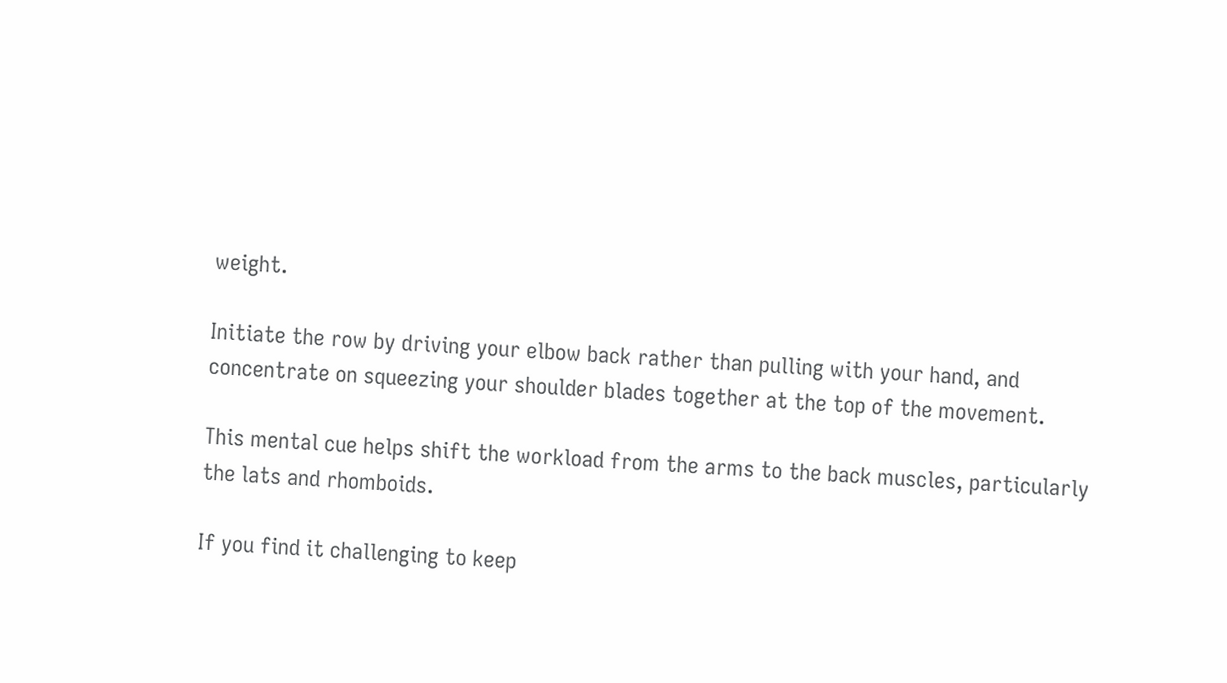weight.

Initiate the row by driving your elbow back rather than pulling with your hand, and concentrate on squeezing your shoulder blades together at the top of the movement.

This mental cue helps shift the workload from the arms to the back muscles, particularly the lats and rhomboids.

If you find it challenging to keep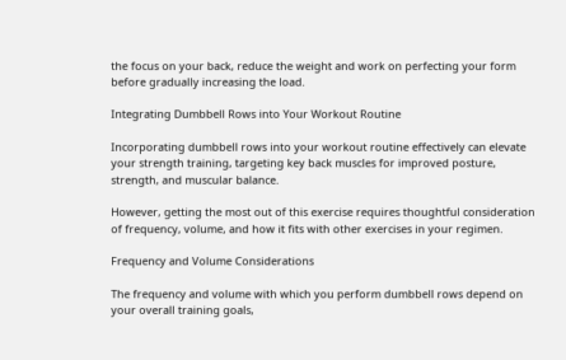the focus on your back, reduce the weight and work on perfecting your form before gradually increasing the load.

Integrating Dumbbell Rows into Your Workout Routine

Incorporating dumbbell rows into your workout routine effectively can elevate your strength training, targeting key back muscles for improved posture, strength, and muscular balance.

However, getting the most out of this exercise requires thoughtful consideration of frequency, volume, and how it fits with other exercises in your regimen.

Frequency and Volume Considerations

The frequency and volume with which you perform dumbbell rows depend on your overall training goals,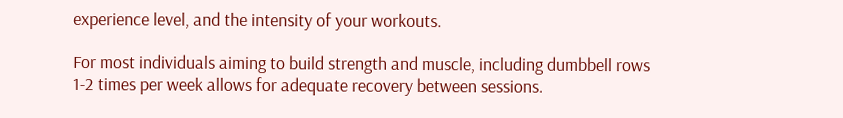experience level, and the intensity of your workouts.

For most individuals aiming to build strength and muscle, including dumbbell rows 1-2 times per week allows for adequate recovery between sessions.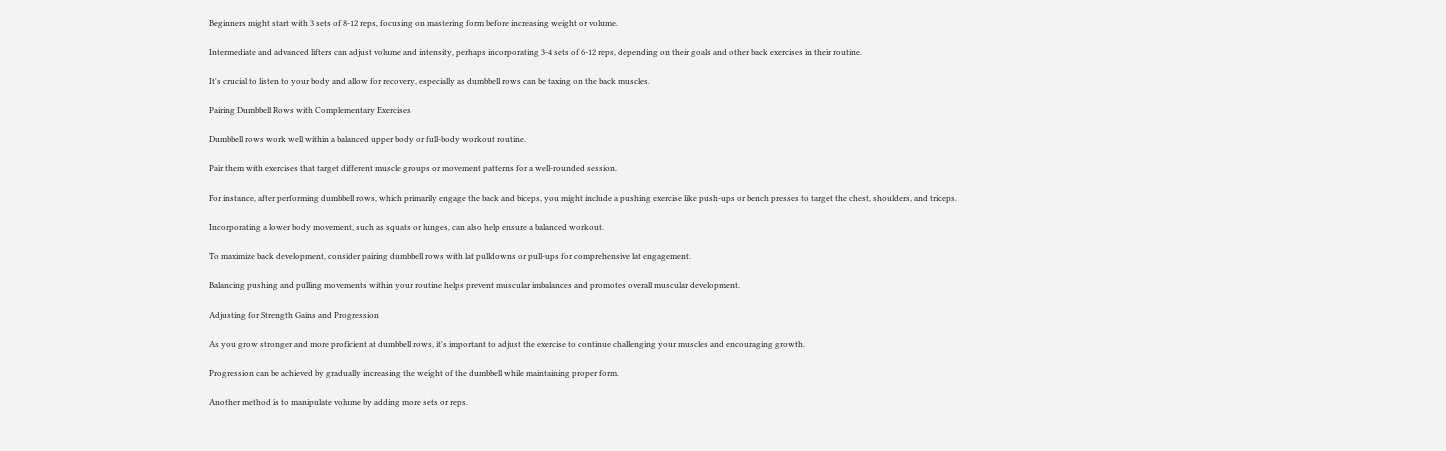Beginners might start with 3 sets of 8-12 reps, focusing on mastering form before increasing weight or volume.

Intermediate and advanced lifters can adjust volume and intensity, perhaps incorporating 3-4 sets of 6-12 reps, depending on their goals and other back exercises in their routine.

It's crucial to listen to your body and allow for recovery, especially as dumbbell rows can be taxing on the back muscles.

Pairing Dumbbell Rows with Complementary Exercises

Dumbbell rows work well within a balanced upper body or full-body workout routine.

Pair them with exercises that target different muscle groups or movement patterns for a well-rounded session.

For instance, after performing dumbbell rows, which primarily engage the back and biceps, you might include a pushing exercise like push-ups or bench presses to target the chest, shoulders, and triceps.

Incorporating a lower body movement, such as squats or lunges, can also help ensure a balanced workout.

To maximize back development, consider pairing dumbbell rows with lat pulldowns or pull-ups for comprehensive lat engagement.

Balancing pushing and pulling movements within your routine helps prevent muscular imbalances and promotes overall muscular development.

Adjusting for Strength Gains and Progression

As you grow stronger and more proficient at dumbbell rows, it's important to adjust the exercise to continue challenging your muscles and encouraging growth.

Progression can be achieved by gradually increasing the weight of the dumbbell while maintaining proper form.

Another method is to manipulate volume by adding more sets or reps.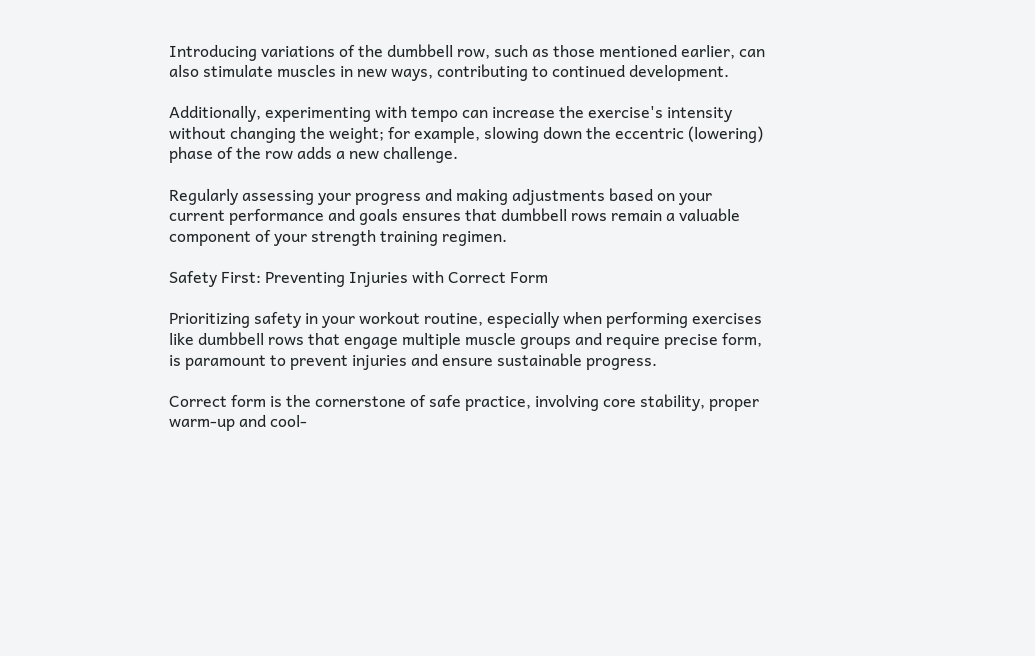Introducing variations of the dumbbell row, such as those mentioned earlier, can also stimulate muscles in new ways, contributing to continued development.

Additionally, experimenting with tempo can increase the exercise's intensity without changing the weight; for example, slowing down the eccentric (lowering) phase of the row adds a new challenge.

Regularly assessing your progress and making adjustments based on your current performance and goals ensures that dumbbell rows remain a valuable component of your strength training regimen.

Safety First: Preventing Injuries with Correct Form

Prioritizing safety in your workout routine, especially when performing exercises like dumbbell rows that engage multiple muscle groups and require precise form, is paramount to prevent injuries and ensure sustainable progress.

Correct form is the cornerstone of safe practice, involving core stability, proper warm-up and cool-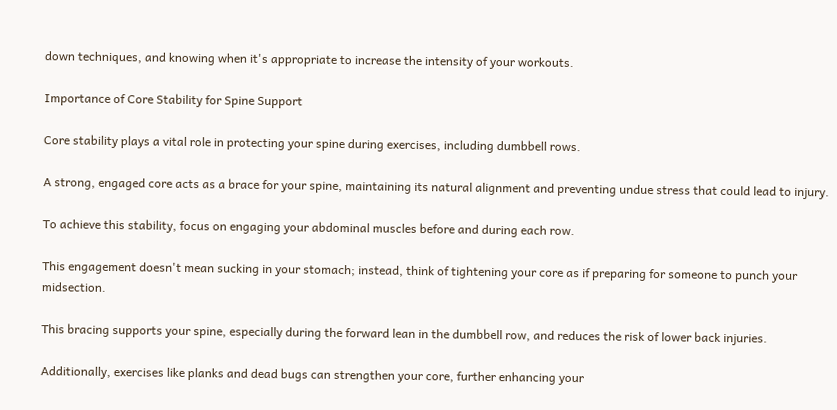down techniques, and knowing when it's appropriate to increase the intensity of your workouts.

Importance of Core Stability for Spine Support

Core stability plays a vital role in protecting your spine during exercises, including dumbbell rows.

A strong, engaged core acts as a brace for your spine, maintaining its natural alignment and preventing undue stress that could lead to injury.

To achieve this stability, focus on engaging your abdominal muscles before and during each row.

This engagement doesn't mean sucking in your stomach; instead, think of tightening your core as if preparing for someone to punch your midsection.

This bracing supports your spine, especially during the forward lean in the dumbbell row, and reduces the risk of lower back injuries.

Additionally, exercises like planks and dead bugs can strengthen your core, further enhancing your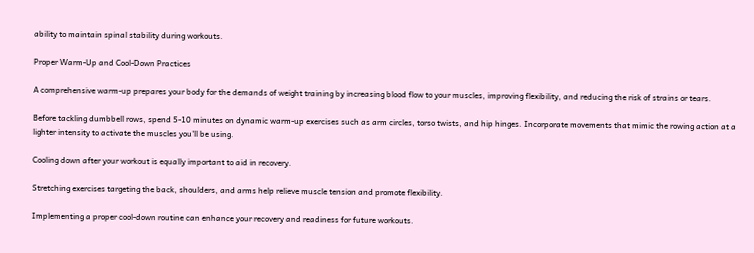ability to maintain spinal stability during workouts.

Proper Warm-Up and Cool-Down Practices

A comprehensive warm-up prepares your body for the demands of weight training by increasing blood flow to your muscles, improving flexibility, and reducing the risk of strains or tears.

Before tackling dumbbell rows, spend 5-10 minutes on dynamic warm-up exercises such as arm circles, torso twists, and hip hinges. Incorporate movements that mimic the rowing action at a lighter intensity to activate the muscles you'll be using.

Cooling down after your workout is equally important to aid in recovery.

Stretching exercises targeting the back, shoulders, and arms help relieve muscle tension and promote flexibility.

Implementing a proper cool-down routine can enhance your recovery and readiness for future workouts.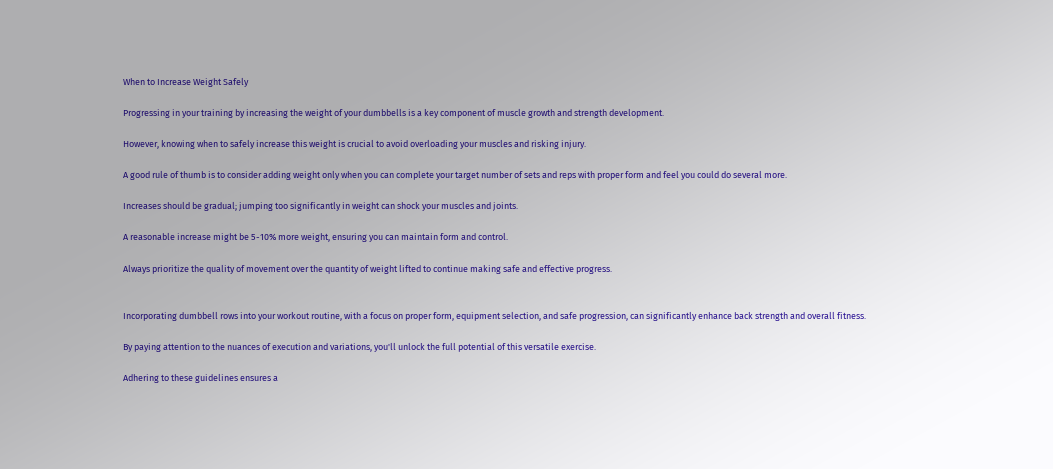When to Increase Weight Safely

Progressing in your training by increasing the weight of your dumbbells is a key component of muscle growth and strength development.

However, knowing when to safely increase this weight is crucial to avoid overloading your muscles and risking injury.

A good rule of thumb is to consider adding weight only when you can complete your target number of sets and reps with proper form and feel you could do several more.

Increases should be gradual; jumping too significantly in weight can shock your muscles and joints.

A reasonable increase might be 5-10% more weight, ensuring you can maintain form and control.

Always prioritize the quality of movement over the quantity of weight lifted to continue making safe and effective progress.


Incorporating dumbbell rows into your workout routine, with a focus on proper form, equipment selection, and safe progression, can significantly enhance back strength and overall fitness.

By paying attention to the nuances of execution and variations, you'll unlock the full potential of this versatile exercise.

Adhering to these guidelines ensures a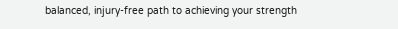balanced, injury-free path to achieving your strength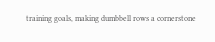training goals, making dumbbell rows a cornerstone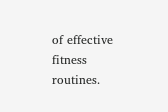of effective fitness routines.